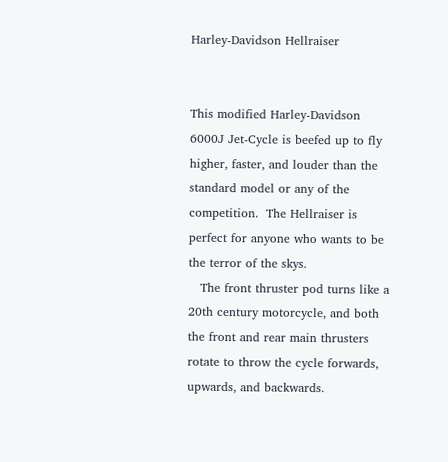Harley-Davidson Hellraiser


This modified Harley-Davidson 6000J Jet-Cycle is beefed up to fly higher, faster, and louder than the standard model or any of the competition.  The Hellraiser is perfect for anyone who wants to be the terror of the skys.
   The front thruster pod turns like a 20th century motorcycle, and both the front and rear main thrusters rotate to throw the cycle forwards, upwards, and backwards.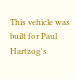This vehicle was built for Paul Hartzog's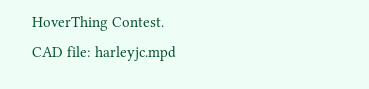HoverThing Contest.
CAD file: harleyjc.mpd